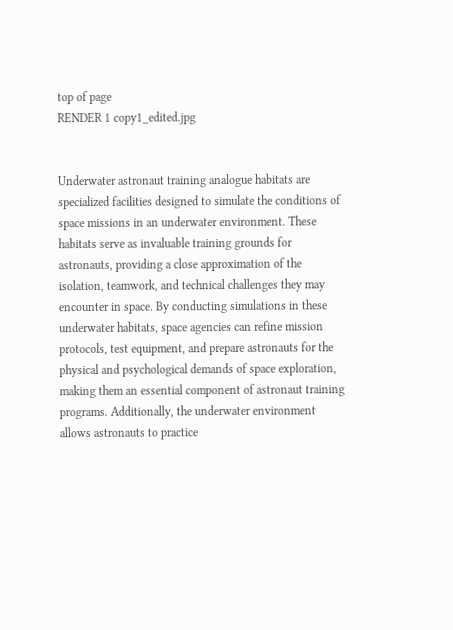top of page
RENDER 1 copy1_edited.jpg


Underwater astronaut training analogue habitats are specialized facilities designed to simulate the conditions of space missions in an underwater environment. These habitats serve as invaluable training grounds for astronauts, providing a close approximation of the isolation, teamwork, and technical challenges they may encounter in space. By conducting simulations in these underwater habitats, space agencies can refine mission protocols, test equipment, and prepare astronauts for the physical and psychological demands of space exploration, making them an essential component of astronaut training programs. Additionally, the underwater environment allows astronauts to practice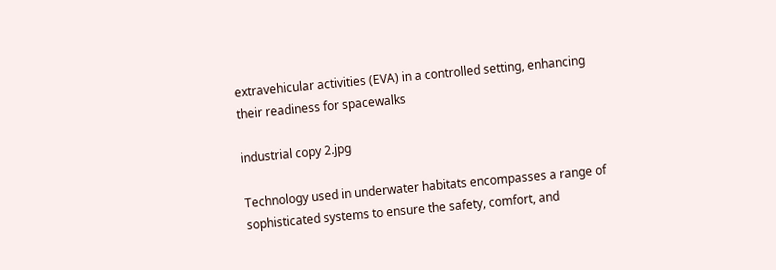extravehicular activities (EVA) in a controlled setting, enhancing their readiness for spacewalks

industrial copy 2.jpg

Technology used in underwater habitats encompasses a range of sophisticated systems to ensure the safety, comfort, and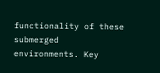functionality of these submerged environments. Key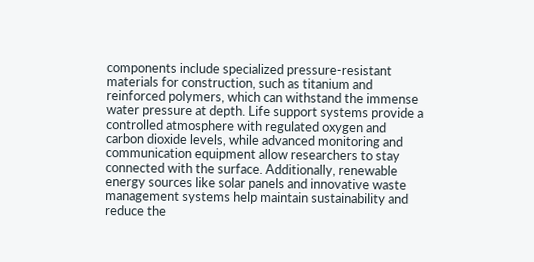components include specialized pressure-resistant materials for construction, such as titanium and reinforced polymers, which can withstand the immense water pressure at depth. Life support systems provide a controlled atmosphere with regulated oxygen and carbon dioxide levels, while advanced monitoring and communication equipment allow researchers to stay connected with the surface. Additionally, renewable energy sources like solar panels and innovative waste management systems help maintain sustainability and reduce the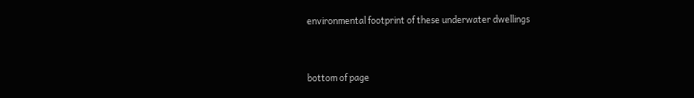environmental footprint of these underwater dwellings


bottom of page